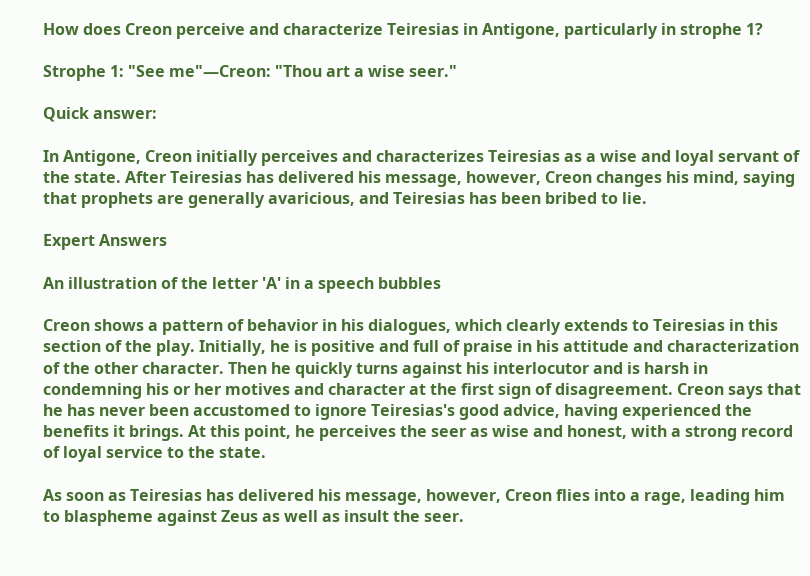How does Creon perceive and characterize Teiresias in Antigone, particularly in strophe 1?

Strophe 1: "See me"—Creon: "Thou art a wise seer."

Quick answer:

In Antigone, Creon initially perceives and characterizes Teiresias as a wise and loyal servant of the state. After Teiresias has delivered his message, however, Creon changes his mind, saying that prophets are generally avaricious, and Teiresias has been bribed to lie.

Expert Answers

An illustration of the letter 'A' in a speech bubbles

Creon shows a pattern of behavior in his dialogues, which clearly extends to Teiresias in this section of the play. Initially, he is positive and full of praise in his attitude and characterization of the other character. Then he quickly turns against his interlocutor and is harsh in condemning his or her motives and character at the first sign of disagreement. Creon says that he has never been accustomed to ignore Teiresias's good advice, having experienced the benefits it brings. At this point, he perceives the seer as wise and honest, with a strong record of loyal service to the state.

As soon as Teiresias has delivered his message, however, Creon flies into a rage, leading him to blaspheme against Zeus as well as insult the seer.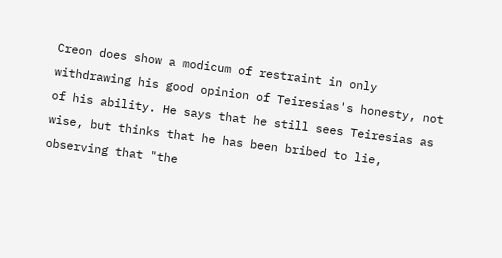Creon does show a modicum of restraint in only withdrawing his good opinion of Teiresias's honesty, not of his ability. He says that he still sees Teiresias as wise, but thinks that he has been bribed to lie, observing that "the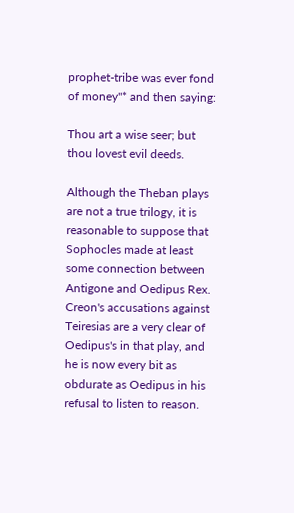prophet-tribe was ever fond of money"* and then saying:

Thou art a wise seer; but thou lovest evil deeds.

Although the Theban plays are not a true trilogy, it is reasonable to suppose that Sophocles made at least some connection between Antigone and Oedipus Rex. Creon's accusations against Teiresias are a very clear of Oedipus's in that play, and he is now every bit as obdurate as Oedipus in his refusal to listen to reason.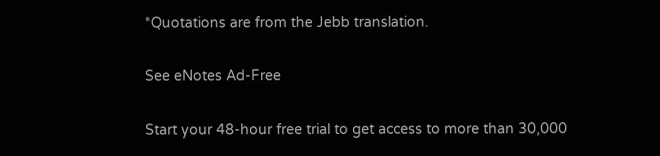*Quotations are from the Jebb translation.

See eNotes Ad-Free

Start your 48-hour free trial to get access to more than 30,000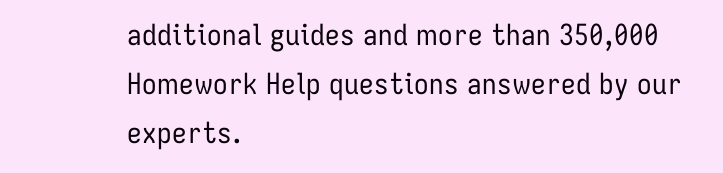additional guides and more than 350,000 Homework Help questions answered by our experts.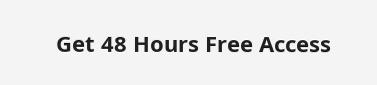Get 48 Hours Free Access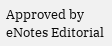Approved by eNotes Editorial